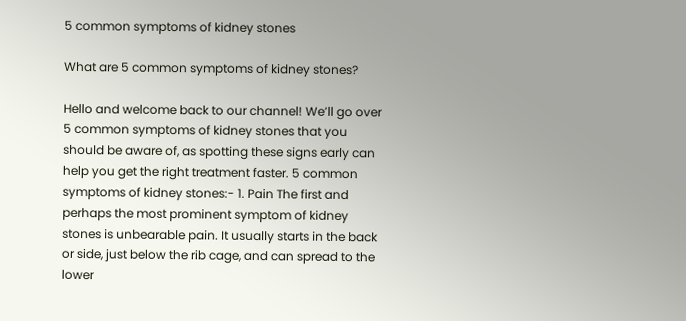5 common symptoms of kidney stones

What are 5 common symptoms of kidney stones?

Hello and welcome back to our channel! We’ll go over 5 common symptoms of kidney stones that you should be aware of, as spotting these signs early can help you get the right treatment faster. 5 common symptoms of kidney stones:- 1. Pain The first and perhaps the most prominent symptom of kidney stones is unbearable pain. It usually starts in the back or side, just below the rib cage, and can spread to the lower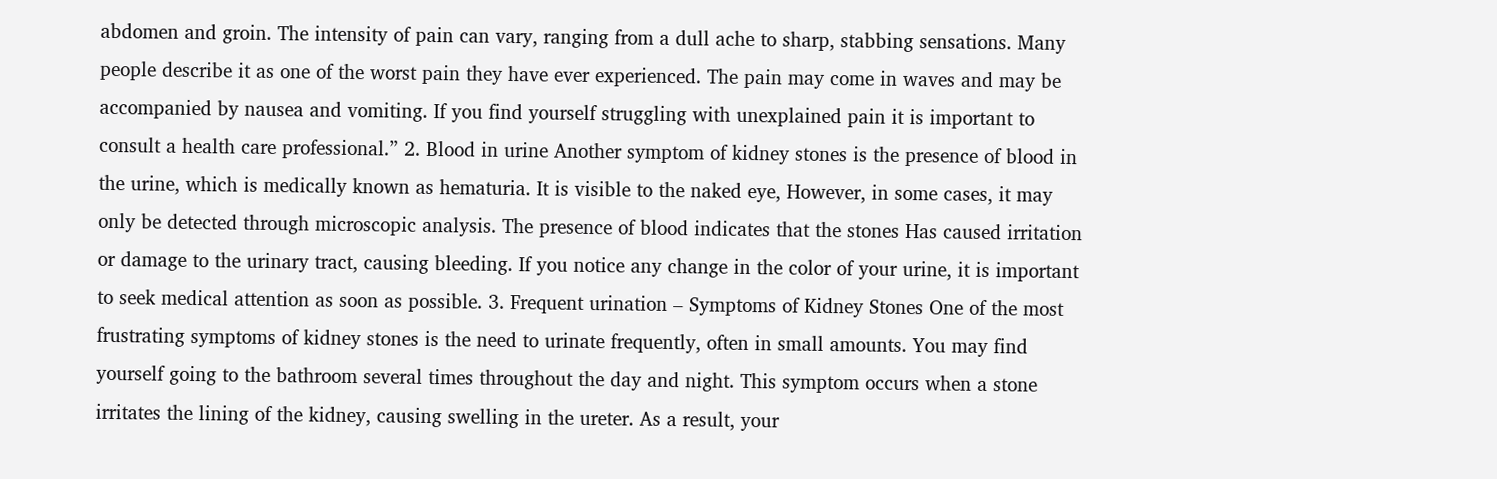abdomen and groin. The intensity of pain can vary, ranging from a dull ache to sharp, stabbing sensations. Many people describe it as one of the worst pain they have ever experienced. The pain may come in waves and may be accompanied by nausea and vomiting. If you find yourself struggling with unexplained pain it is important to consult a health care professional.” 2. Blood in urine Another symptom of kidney stones is the presence of blood in the urine, which is medically known as hematuria. It is visible to the naked eye, However, in some cases, it may only be detected through microscopic analysis. The presence of blood indicates that the stones Has caused irritation or damage to the urinary tract, causing bleeding. If you notice any change in the color of your urine, it is important to seek medical attention as soon as possible. 3. Frequent urination – Symptoms of Kidney Stones One of the most frustrating symptoms of kidney stones is the need to urinate frequently, often in small amounts. You may find yourself going to the bathroom several times throughout the day and night. This symptom occurs when a stone irritates the lining of the kidney, causing swelling in the ureter. As a result, your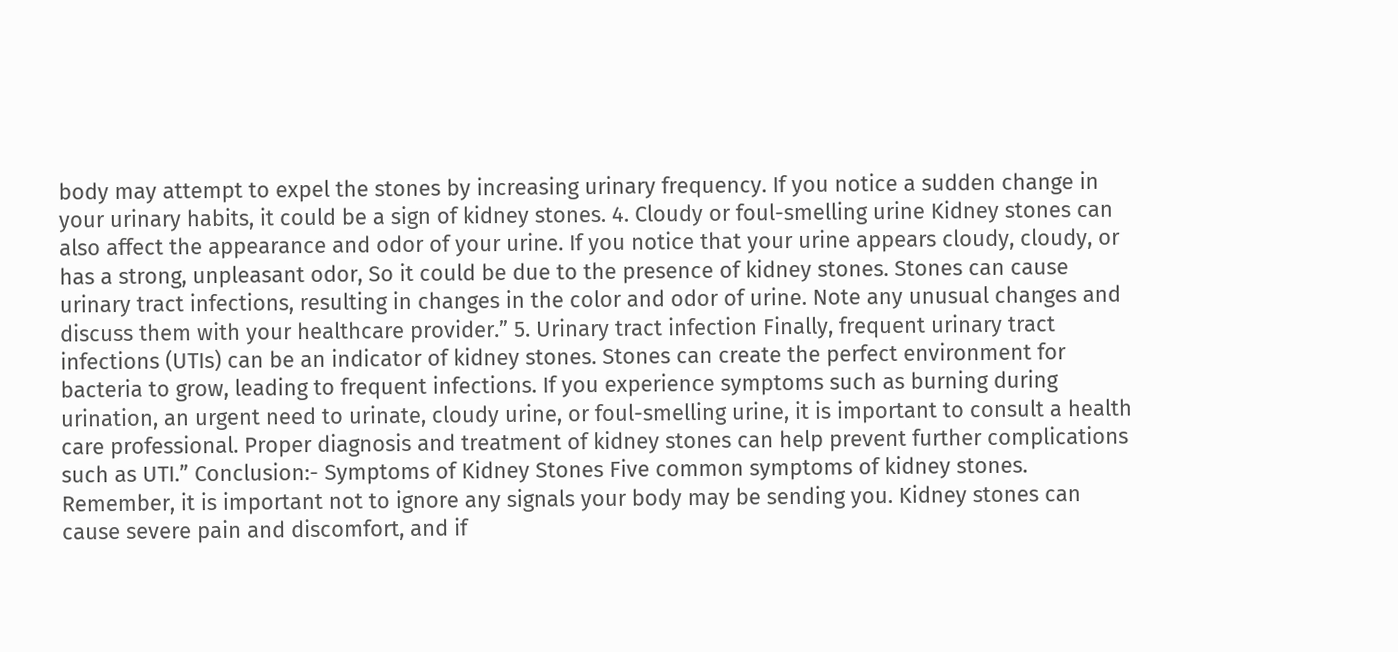body may attempt to expel the stones by increasing urinary frequency. If you notice a sudden change in your urinary habits, it could be a sign of kidney stones. 4. Cloudy or foul-smelling urine Kidney stones can also affect the appearance and odor of your urine. If you notice that your urine appears cloudy, cloudy, or has a strong, unpleasant odor, So it could be due to the presence of kidney stones. Stones can cause urinary tract infections, resulting in changes in the color and odor of urine. Note any unusual changes and discuss them with your healthcare provider.” 5. Urinary tract infection Finally, frequent urinary tract infections (UTIs) can be an indicator of kidney stones. Stones can create the perfect environment for bacteria to grow, leading to frequent infections. If you experience symptoms such as burning during urination, an urgent need to urinate, cloudy urine, or foul-smelling urine, it is important to consult a health care professional. Proper diagnosis and treatment of kidney stones can help prevent further complications such as UTI.” Conclusion:- Symptoms of Kidney Stones Five common symptoms of kidney stones. Remember, it is important not to ignore any signals your body may be sending you. Kidney stones can cause severe pain and discomfort, and if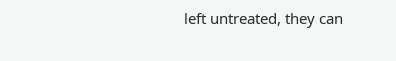left untreated, they can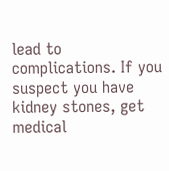lead to complications. If you suspect you have kidney stones, get medical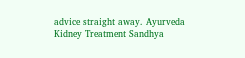advice straight away. Ayurveda Kidney Treatment Sandhya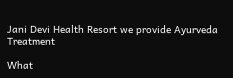Jani Devi Health Resort we provide Ayurveda Treatment

What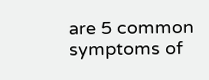are 5 common symptoms of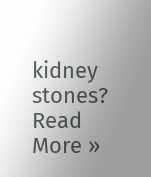kidney stones? Read More »